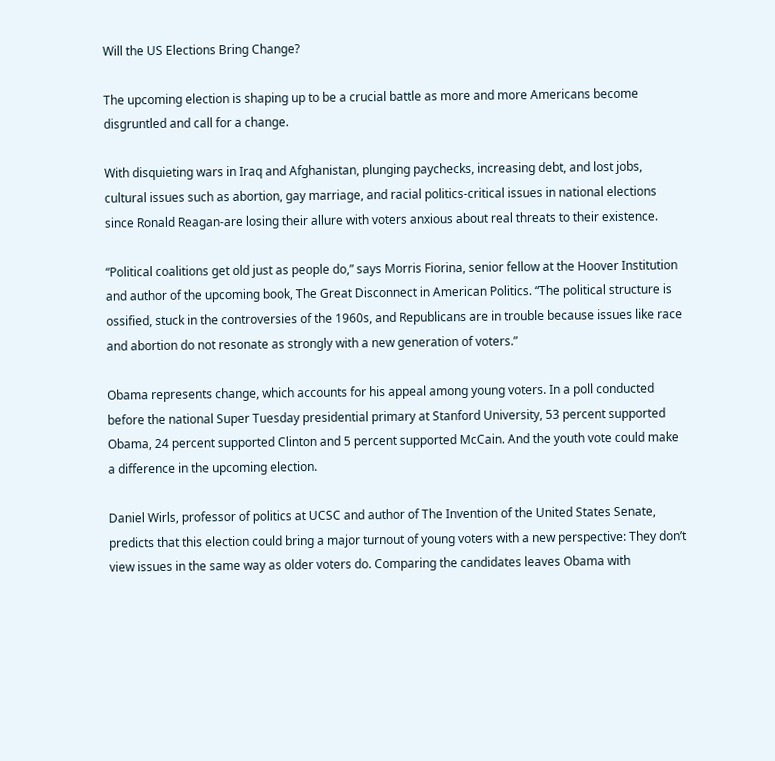Will the US Elections Bring Change?

The upcoming election is shaping up to be a crucial battle as more and more Americans become disgruntled and call for a change.

With disquieting wars in Iraq and Afghanistan, plunging paychecks, increasing debt, and lost jobs, cultural issues such as abortion, gay marriage, and racial politics-critical issues in national elections since Ronald Reagan-are losing their allure with voters anxious about real threats to their existence.

“Political coalitions get old just as people do,” says Morris Fiorina, senior fellow at the Hoover Institution and author of the upcoming book, The Great Disconnect in American Politics. “The political structure is ossified, stuck in the controversies of the 1960s, and Republicans are in trouble because issues like race and abortion do not resonate as strongly with a new generation of voters.”

Obama represents change, which accounts for his appeal among young voters. In a poll conducted before the national Super Tuesday presidential primary at Stanford University, 53 percent supported Obama, 24 percent supported Clinton and 5 percent supported McCain. And the youth vote could make a difference in the upcoming election.

Daniel Wirls, professor of politics at UCSC and author of The Invention of the United States Senate, predicts that this election could bring a major turnout of young voters with a new perspective: They don’t view issues in the same way as older voters do. Comparing the candidates leaves Obama with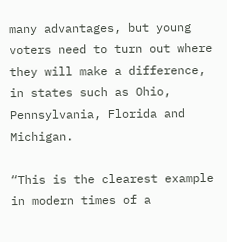many advantages, but young voters need to turn out where they will make a difference, in states such as Ohio, Pennsylvania, Florida and Michigan.

“This is the clearest example in modern times of a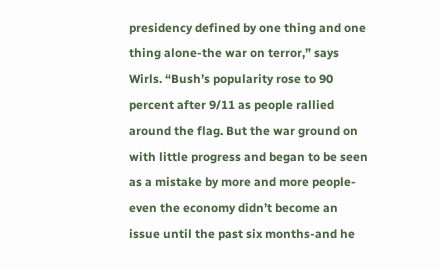presidency defined by one thing and one thing alone-the war on terror,” says Wirls. “Bush’s popularity rose to 90 percent after 9/11 as people rallied around the flag. But the war ground on with little progress and began to be seen as a mistake by more and more people-even the economy didn’t become an issue until the past six months-and he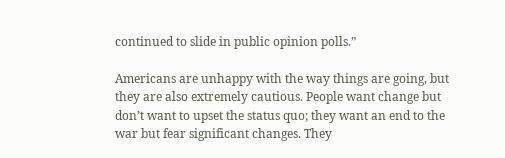continued to slide in public opinion polls.”

Americans are unhappy with the way things are going, but they are also extremely cautious. People want change but don’t want to upset the status quo; they want an end to the war but fear significant changes. They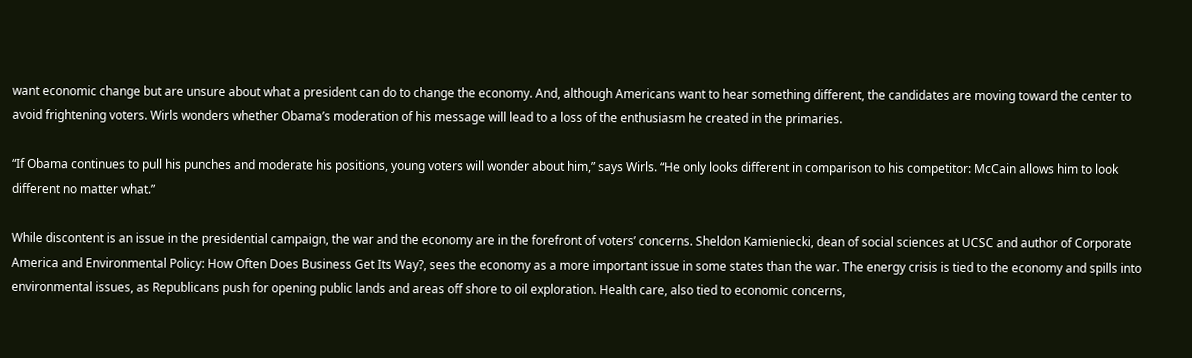want economic change but are unsure about what a president can do to change the economy. And, although Americans want to hear something different, the candidates are moving toward the center to avoid frightening voters. Wirls wonders whether Obama’s moderation of his message will lead to a loss of the enthusiasm he created in the primaries.

“If Obama continues to pull his punches and moderate his positions, young voters will wonder about him,” says Wirls. “He only looks different in comparison to his competitor: McCain allows him to look different no matter what.”

While discontent is an issue in the presidential campaign, the war and the economy are in the forefront of voters’ concerns. Sheldon Kamieniecki, dean of social sciences at UCSC and author of Corporate America and Environmental Policy: How Often Does Business Get Its Way?, sees the economy as a more important issue in some states than the war. The energy crisis is tied to the economy and spills into environmental issues, as Republicans push for opening public lands and areas off shore to oil exploration. Health care, also tied to economic concerns,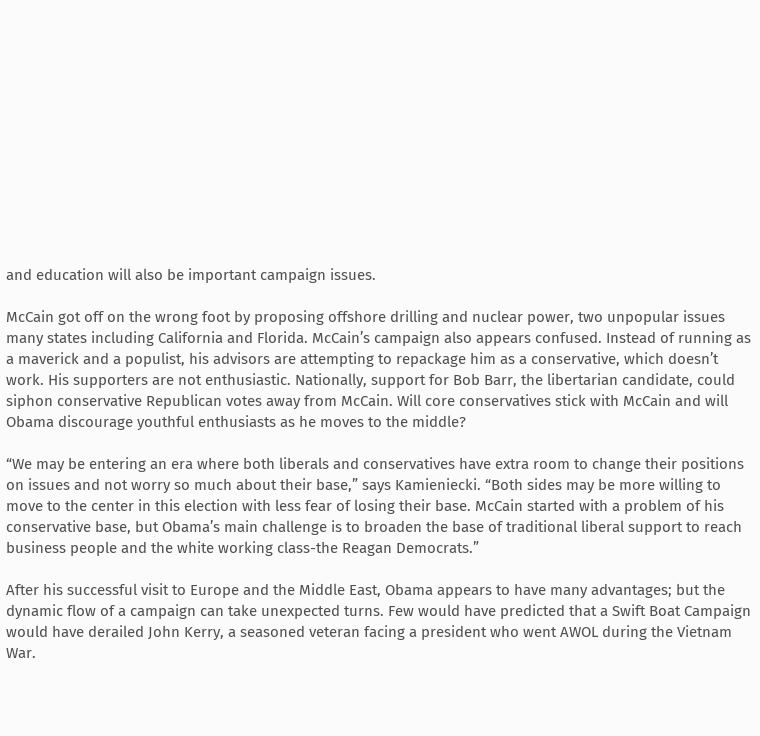and education will also be important campaign issues.

McCain got off on the wrong foot by proposing offshore drilling and nuclear power, two unpopular issues many states including California and Florida. McCain’s campaign also appears confused. Instead of running as a maverick and a populist, his advisors are attempting to repackage him as a conservative, which doesn’t work. His supporters are not enthusiastic. Nationally, support for Bob Barr, the libertarian candidate, could siphon conservative Republican votes away from McCain. Will core conservatives stick with McCain and will Obama discourage youthful enthusiasts as he moves to the middle?

“We may be entering an era where both liberals and conservatives have extra room to change their positions on issues and not worry so much about their base,” says Kamieniecki. “Both sides may be more willing to move to the center in this election with less fear of losing their base. McCain started with a problem of his conservative base, but Obama’s main challenge is to broaden the base of traditional liberal support to reach business people and the white working class-the Reagan Democrats.”

After his successful visit to Europe and the Middle East, Obama appears to have many advantages; but the dynamic flow of a campaign can take unexpected turns. Few would have predicted that a Swift Boat Campaign would have derailed John Kerry, a seasoned veteran facing a president who went AWOL during the Vietnam War.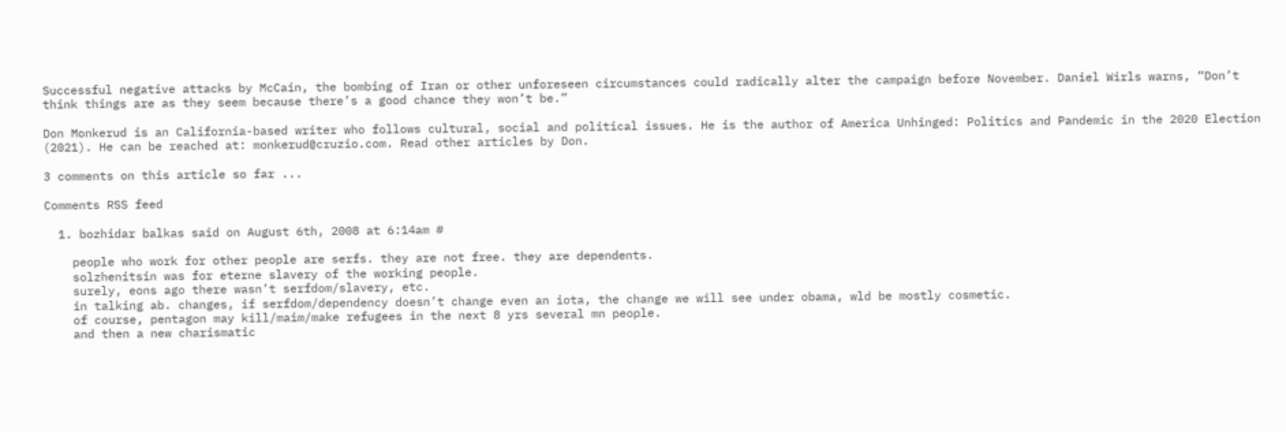Successful negative attacks by McCain, the bombing of Iran or other unforeseen circumstances could radically alter the campaign before November. Daniel Wirls warns, “Don’t think things are as they seem because there’s a good chance they won’t be.”

Don Monkerud is an California-based writer who follows cultural, social and political issues. He is the author of America Unhinged: Politics and Pandemic in the 2020 Election (2021). He can be reached at: monkerud@cruzio.com. Read other articles by Don.

3 comments on this article so far ...

Comments RSS feed

  1. bozhidar balkas said on August 6th, 2008 at 6:14am #

    people who work for other people are serfs. they are not free. they are dependents.
    solzhenitsin was for eterne slavery of the working people.
    surely, eons ago there wasn’t serfdom/slavery, etc.
    in talking ab. changes, if serfdom/dependency doesn’t change even an iota, the change we will see under obama, wld be mostly cosmetic.
    of course, pentagon may kill/maim/make refugees in the next 8 yrs several mn people.
    and then a new charismatic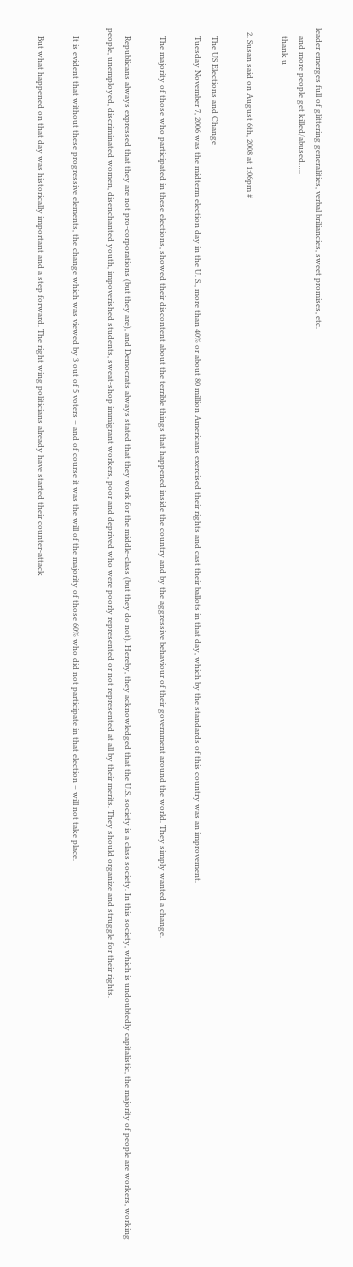leader emerges full of glittering generalities, verbal briliancies, sweet promises, etc.
    and more people get killed/abused…..
    thank u

  2. Susan said on August 6th, 2008 at 1:06pm #

    The US Elections and Change
    Tuesday November 7, 2006 was the midterm election day in the U. S., more than 40% or about 80 million Americans exercised their rights and cast their ballots in that day, which by the standards of this country was an improvement.

    The majority of those who participated in these elections, showed their discontent about the terrible things that happened inside the country and by the aggressive behaviour of their government around the world. They simply wanted a change.

    Republicans always expressed that they are not pro-corporations (but they are), and Democrats always stated that they work for the middle-class (but they do not). Hereby, they acknowledged that the U.S. society is a class society. In this society, which is undoubtedly capitalistic, the majority of people are workers, working people, unemployed, discriminated women, disenchanted youth, impoverished students, sweat-shop immigrant workers, poor and deprived who were poorly represented or not represented at all by their merits. They should organize and struggle for their rights.

    It is evident that without these progressive elements, the change which was viewed by 3 out of 5 voters – and of course it was the will of the majority of those 60% who did not participate in that election – will not take place.

    But what happened on that day was historically important and a step forward. The right wing politicians already have started their counter-attack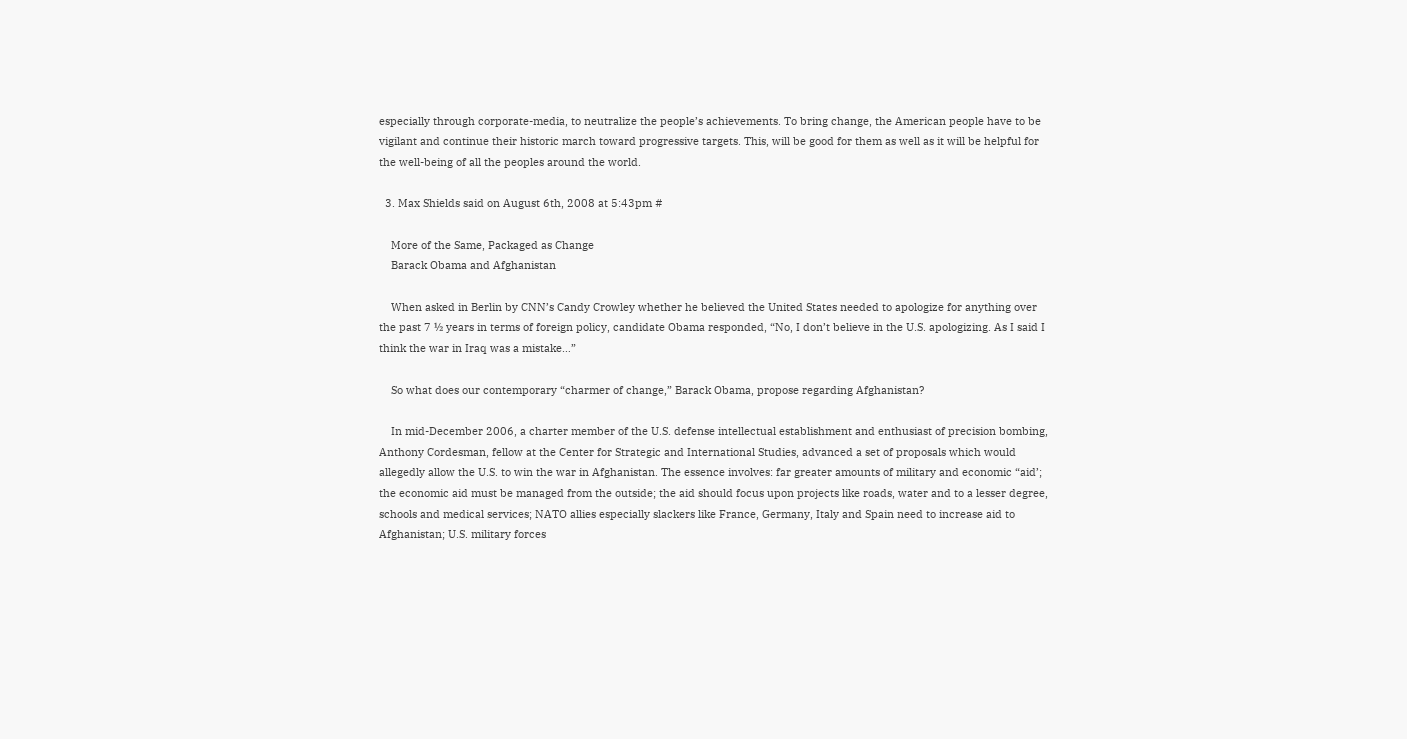especially through corporate-media, to neutralize the people’s achievements. To bring change, the American people have to be vigilant and continue their historic march toward progressive targets. This, will be good for them as well as it will be helpful for the well-being of all the peoples around the world.

  3. Max Shields said on August 6th, 2008 at 5:43pm #

    More of the Same, Packaged as Change
    Barack Obama and Afghanistan

    When asked in Berlin by CNN’s Candy Crowley whether he believed the United States needed to apologize for anything over the past 7 ½ years in terms of foreign policy, candidate Obama responded, “No, I don’t believe in the U.S. apologizing. As I said I think the war in Iraq was a mistake…”

    So what does our contemporary “charmer of change,” Barack Obama, propose regarding Afghanistan?

    In mid-December 2006, a charter member of the U.S. defense intellectual establishment and enthusiast of precision bombing, Anthony Cordesman, fellow at the Center for Strategic and International Studies, advanced a set of proposals which would allegedly allow the U.S. to win the war in Afghanistan. The essence involves: far greater amounts of military and economic “aid’; the economic aid must be managed from the outside; the aid should focus upon projects like roads, water and to a lesser degree, schools and medical services; NATO allies especially slackers like France, Germany, Italy and Spain need to increase aid to Afghanistan; U.S. military forces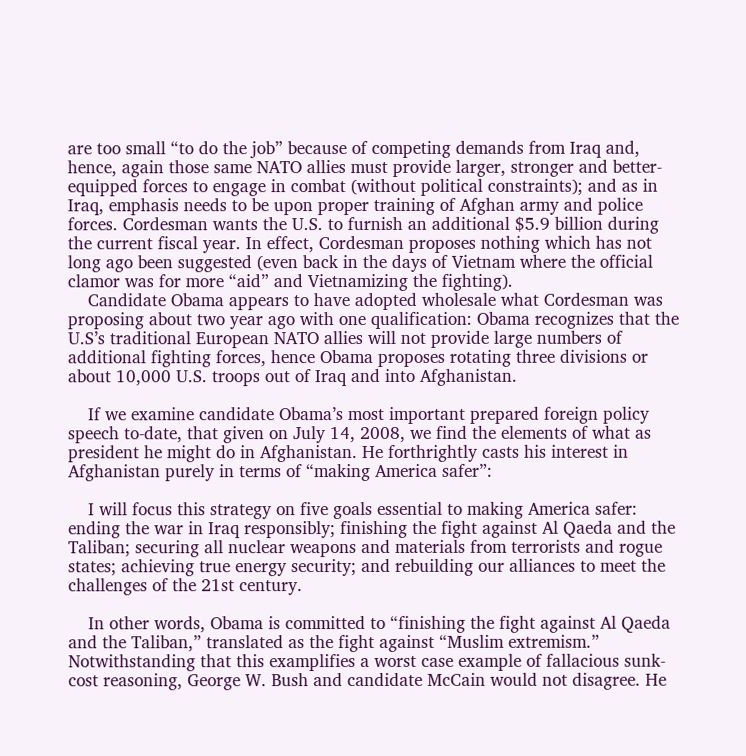are too small “to do the job” because of competing demands from Iraq and, hence, again those same NATO allies must provide larger, stronger and better-equipped forces to engage in combat (without political constraints); and as in Iraq, emphasis needs to be upon proper training of Afghan army and police forces. Cordesman wants the U.S. to furnish an additional $5.9 billion during the current fiscal year. In effect, Cordesman proposes nothing which has not long ago been suggested (even back in the days of Vietnam where the official clamor was for more “aid” and Vietnamizing the fighting).
    Candidate Obama appears to have adopted wholesale what Cordesman was proposing about two year ago with one qualification: Obama recognizes that the U.S’s traditional European NATO allies will not provide large numbers of additional fighting forces, hence Obama proposes rotating three divisions or about 10,000 U.S. troops out of Iraq and into Afghanistan.

    If we examine candidate Obama’s most important prepared foreign policy speech to-date, that given on July 14, 2008, we find the elements of what as president he might do in Afghanistan. He forthrightly casts his interest in Afghanistan purely in terms of “making America safer”:

    I will focus this strategy on five goals essential to making America safer: ending the war in Iraq responsibly; finishing the fight against Al Qaeda and the Taliban; securing all nuclear weapons and materials from terrorists and rogue states; achieving true energy security; and rebuilding our alliances to meet the challenges of the 21st century.

    In other words, Obama is committed to “finishing the fight against Al Qaeda and the Taliban,” translated as the fight against “Muslim extremism.” Notwithstanding that this examplifies a worst case example of fallacious sunk-cost reasoning, George W. Bush and candidate McCain would not disagree. He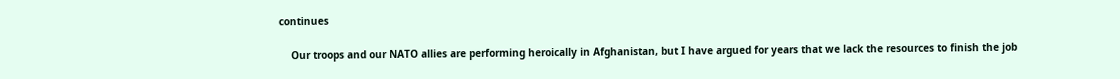continues

    Our troops and our NATO allies are performing heroically in Afghanistan, but I have argued for years that we lack the resources to finish the job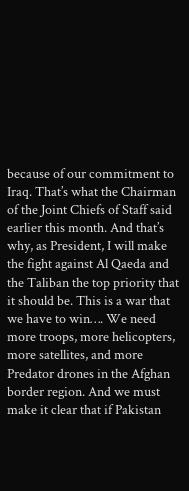because of our commitment to Iraq. That’s what the Chairman of the Joint Chiefs of Staff said earlier this month. And that’s why, as President, I will make the fight against Al Qaeda and the Taliban the top priority that it should be. This is a war that we have to win…. We need more troops, more helicopters, more satellites, and more Predator drones in the Afghan border region. And we must make it clear that if Pakistan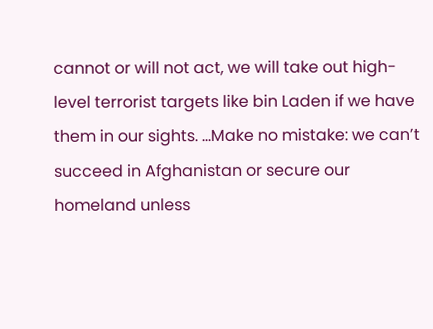cannot or will not act, we will take out high-level terrorist targets like bin Laden if we have them in our sights. …Make no mistake: we can’t succeed in Afghanistan or secure our homeland unless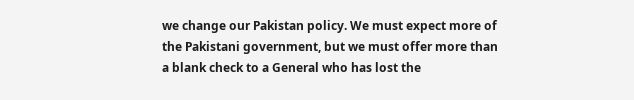we change our Pakistan policy. We must expect more of the Pakistani government, but we must offer more than a blank check to a General who has lost the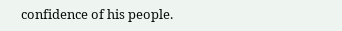confidence of his people.